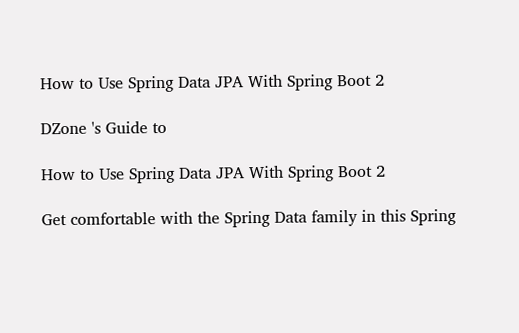How to Use Spring Data JPA With Spring Boot 2

DZone 's Guide to

How to Use Spring Data JPA With Spring Boot 2

Get comfortable with the Spring Data family in this Spring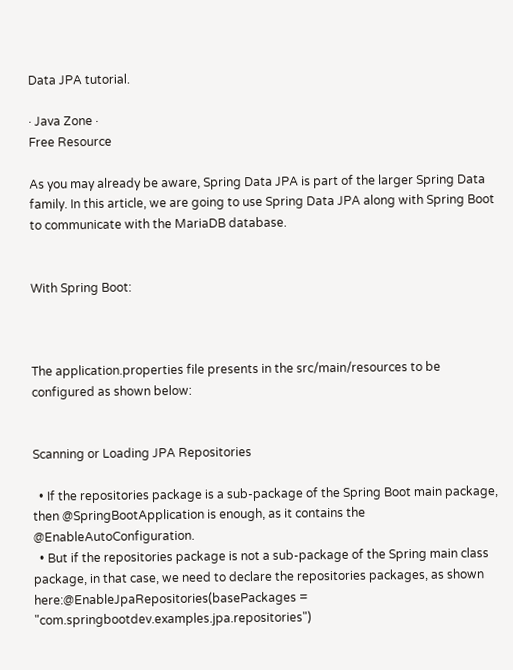Data JPA tutorial.

· Java Zone ·
Free Resource

As you may already be aware, Spring Data JPA is part of the larger Spring Data family. In this article, we are going to use Spring Data JPA along with Spring Boot to communicate with the MariaDB database.


With Spring Boot:



The application.properties file presents in the src/main/resources to be configured as shown below:


Scanning or Loading JPA Repositories

  • If the repositories package is a sub-package of the Spring Boot main package, then @SpringBootApplication is enough, as it contains the @EnableAutoConfiguration.
  • But if the repositories package is not a sub-package of the Spring main class package, in that case, we need to declare the repositories packages, as shown here:@EnableJpaRepositories(basePackages = "com.springbootdev.examples.jpa.repositories")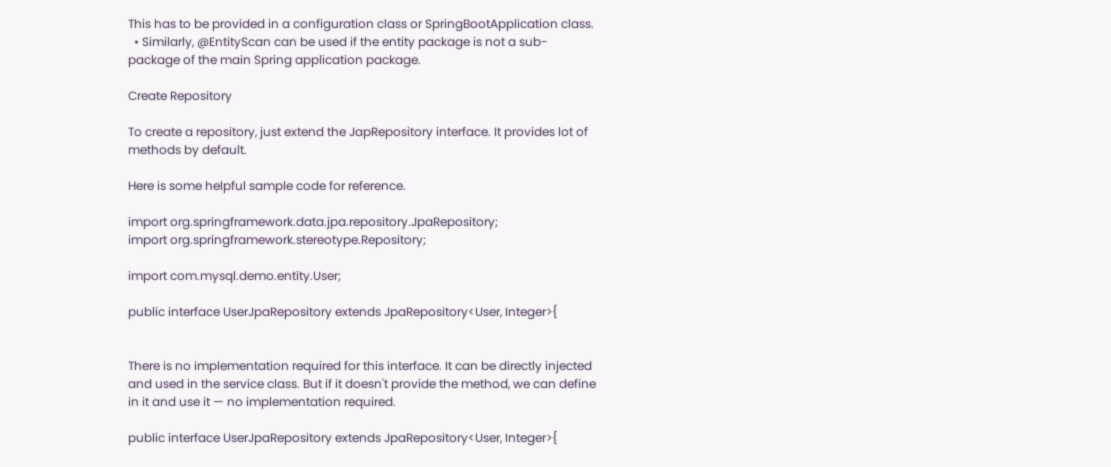This has to be provided in a configuration class or SpringBootApplication class.
  • Similarly, @EntityScan can be used if the entity package is not a sub-package of the main Spring application package.

Create Repository

To create a repository, just extend the JapRepository interface. It provides lot of methods by default.

Here is some helpful sample code for reference.

import org.springframework.data.jpa.repository.JpaRepository;
import org.springframework.stereotype.Repository;

import com.mysql.demo.entity.User;

public interface UserJpaRepository extends JpaRepository<User, Integer>{


There is no implementation required for this interface. It can be directly injected and used in the service class. But if it doesn't provide the method, we can define in it and use it — no implementation required.

public interface UserJpaRepository extends JpaRepository<User, Integer>{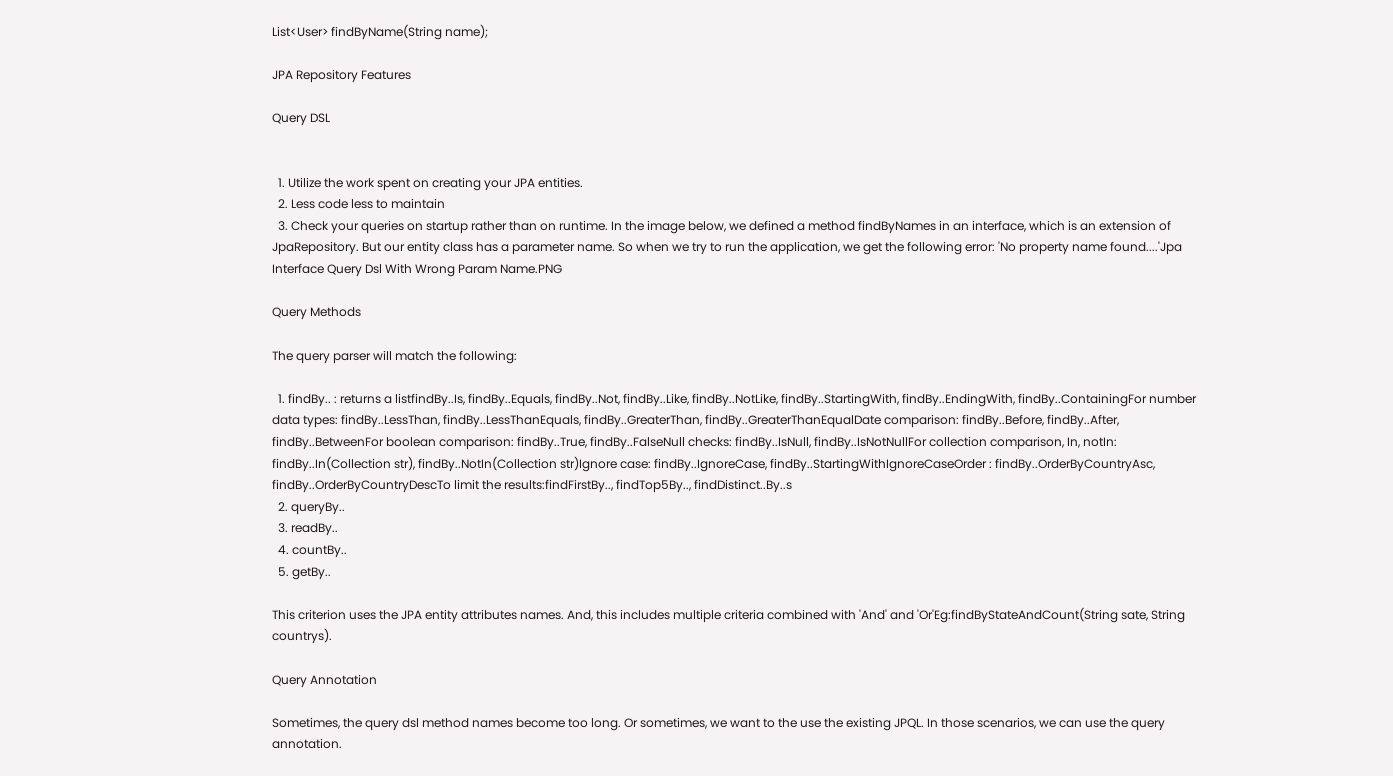List<User> findByName(String name);

JPA Repository Features

Query DSL


  1. Utilize the work spent on creating your JPA entities.
  2. Less code less to maintain
  3. Check your queries on startup rather than on runtime. In the image below, we defined a method findByNames in an interface, which is an extension of JpaRepository. But our entity class has a parameter name. So when we try to run the application, we get the following error: 'No property name found....'Jpa Interface Query Dsl With Wrong Param Name.PNG

Query Methods

The query parser will match the following:

  1. findBy.. : returns a listfindBy..Is, findBy..Equals, findBy..Not, findBy..Like, findBy..NotLike, findBy..StartingWith, findBy..EndingWith, findBy..ContainingFor number data types: findBy..LessThan, findBy..LessThanEquals, findBy..GreaterThan, findBy..GreaterThanEqualDate comparison: findBy..Before, findBy..After, findBy..BetweenFor boolean comparison: findBy..True, findBy..FalseNull checks: findBy..IsNull, findBy..IsNotNullFor collection comparison, In, notIn: findBy..In(Collection str), findBy..NotIn(Collection str)Ignore case: findBy..IgnoreCase, findBy..StartingWithIgnoreCaseOrder : findBy..OrderByCountryAsc, findBy..OrderByCountryDescTo limit the results:findFirstBy.., findTop5By.., findDistinct..By..s
  2. queryBy..
  3. readBy..
  4. countBy..
  5. getBy..

This criterion uses the JPA entity attributes names. And, this includes multiple criteria combined with 'And' and 'Or'Eg:findByStateAndCount(String sate, String countrys).

Query Annotation

Sometimes, the query dsl method names become too long. Or sometimes, we want to the use the existing JPQL. In those scenarios, we can use the query annotation.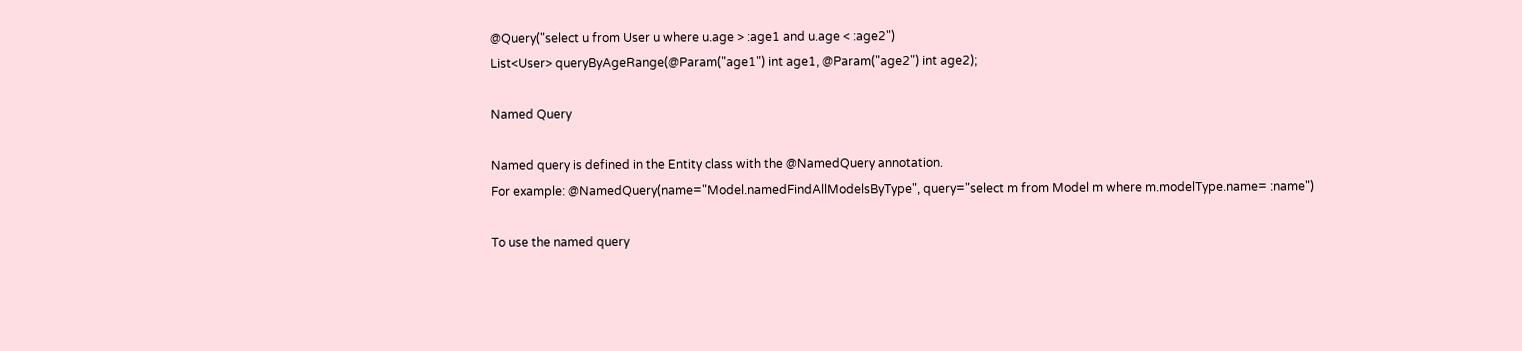@Query("select u from User u where u.age > :age1 and u.age < :age2")
List<User> queryByAgeRange(@Param("age1") int age1, @Param("age2") int age2);

Named Query

Named query is defined in the Entity class with the @NamedQuery annotation.
For example: @NamedQuery(name="Model.namedFindAllModelsByType", query="select m from Model m where m.modelType.name= :name")

To use the named query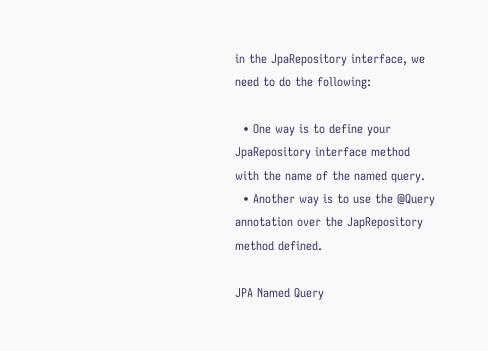in the JpaRepository interface, we need to do the following:

  • One way is to define your JpaRepository interface method with the name of the named query.
  • Another way is to use the @Query annotation over the JapRepository method defined.

JPA Named Query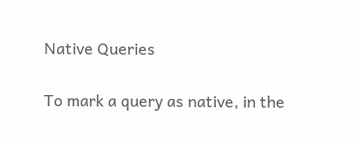Native Queries

To mark a query as native, in the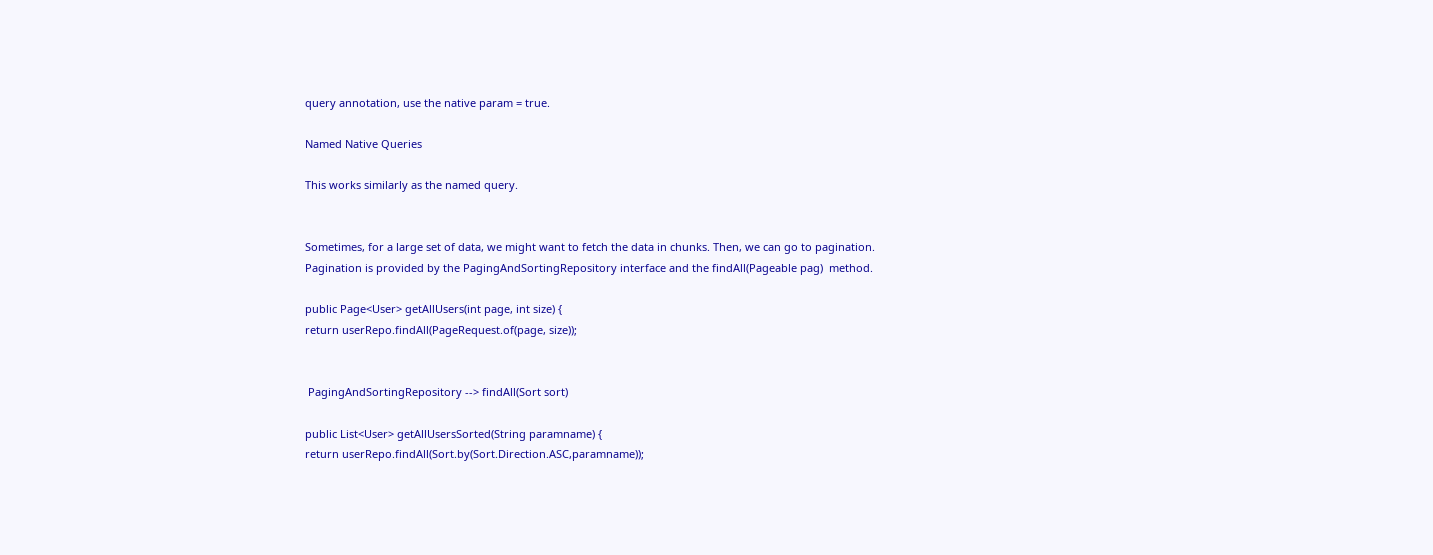query annotation, use the native param = true.

Named Native Queries

This works similarly as the named query.


Sometimes, for a large set of data, we might want to fetch the data in chunks. Then, we can go to pagination. Pagination is provided by the PagingAndSortingRepository interface and the findAll(Pageable pag)  method.

public Page<User> getAllUsers(int page, int size) {
return userRepo.findAll(PageRequest.of(page, size));


 PagingAndSortingRepository --> findAll(Sort sort)

public List<User> getAllUsersSorted(String paramname) {
return userRepo.findAll(Sort.by(Sort.Direction.ASC,paramname));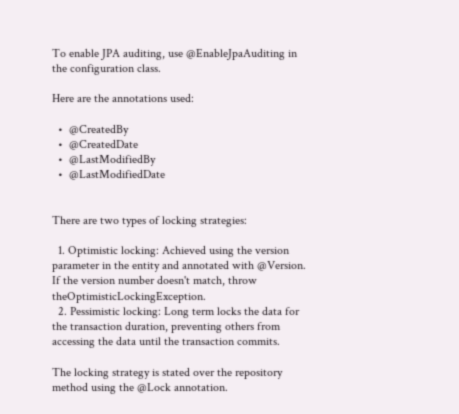To enable JPA auditing, use @EnableJpaAuditing in the configuration class.

Here are the annotations used:

  •  @CreatedBy
  •  @CreatedDate
  •  @LastModifiedBy
  •  @LastModifiedDate


There are two types of locking strategies:

  1. Optimistic locking: Achieved using the version parameter in the entity and annotated with @Version. If the version number doesn't match, throw theOptimisticLockingException.
  2. Pessimistic locking: Long term locks the data for the transaction duration, preventing others from accessing the data until the transaction commits.

The locking strategy is stated over the repository method using the @Lock annotation.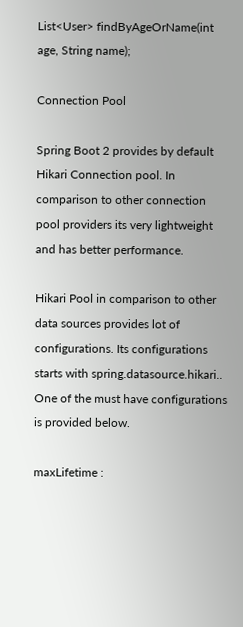List<User> findByAgeOrName(int age, String name);

Connection Pool

Spring Boot 2 provides by default Hikari Connection pool. In comparison to other connection pool providers its very lightweight and has better performance.

Hikari Pool in comparison to other data sources provides lot of configurations. Its configurations starts with spring.datasource.hikari.. One of the must have configurations is provided below.

maxLifetime :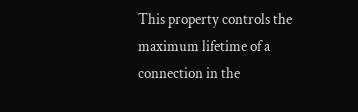This property controls the maximum lifetime of a connection in the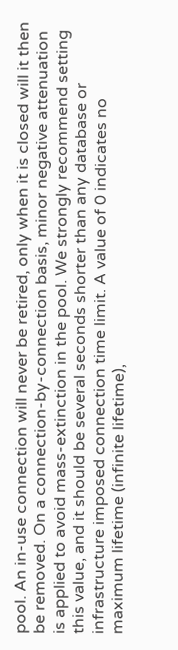pool. An in-use connection will never be retired, only when it is closed will it then be removed. On a connection-by-connection basis, minor negative attenuation is applied to avoid mass-extinction in the pool. We strongly recommend setting this value, and it should be several seconds shorter than any database or infrastructure imposed connection time limit. A value of 0 indicates no maximum lifetime (infinite lifetime),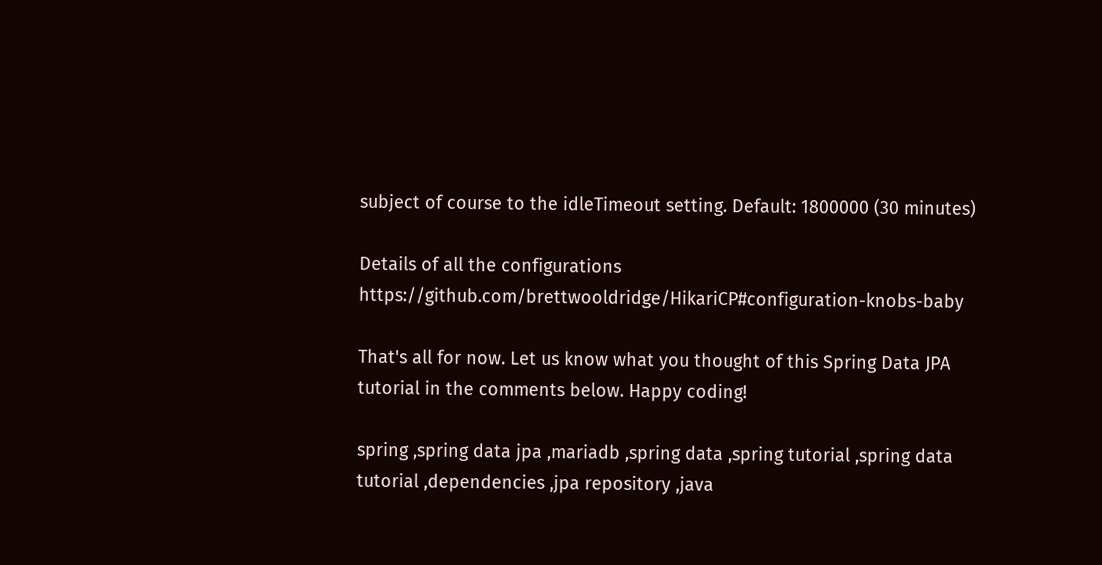subject of course to the idleTimeout setting. Default: 1800000 (30 minutes)

Details of all the configurations https://github.com/brettwooldridge/HikariCP#configuration-knobs-baby

That's all for now. Let us know what you thought of this Spring Data JPA tutorial in the comments below. Happy coding!

spring ,spring data jpa ,mariadb ,spring data ,spring tutorial ,spring data tutorial ,dependencies ,jpa repository ,java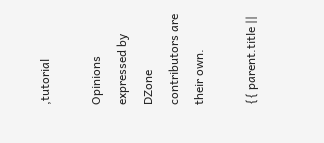,tutorial

Opinions expressed by DZone contributors are their own.

{{ parent.title ||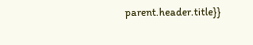parent.header.title}}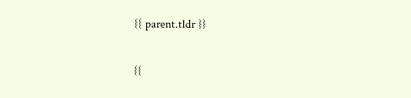{{ parent.tldr }}

{{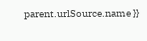parent.urlSource.name }}